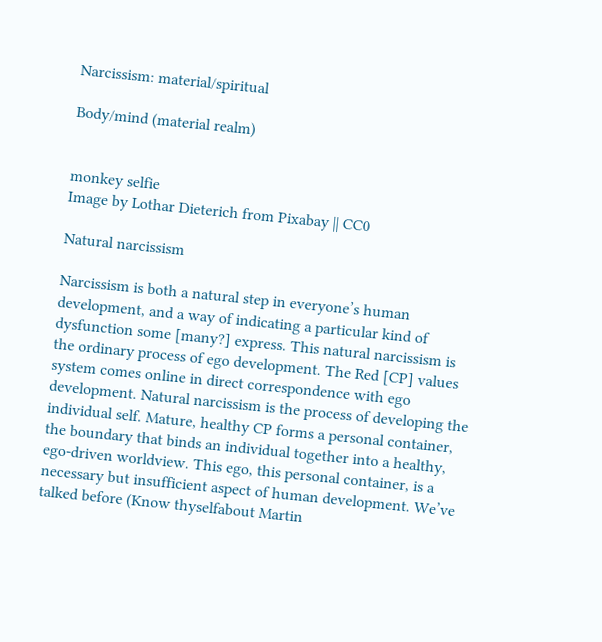Narcissism: material/spiritual

Body/mind (material realm)


monkey selfie
Image by Lothar Dieterich from Pixabay || CC0

Natural narcissism

Narcissism is both a natural step in everyone’s human development, and a way of indicating a particular kind of dysfunction some [many?] express. This natural narcissism is the ordinary process of ego development. The Red [CP] values system comes online in direct correspondence with ego development. Natural narcissism is the process of developing the individual self. Mature, healthy CP forms a personal container, the boundary that binds an individual together into a healthy, ego-driven worldview. This ego, this personal container, is a necessary but insufficient aspect of human development. We’ve talked before (Know thyselfabout Martin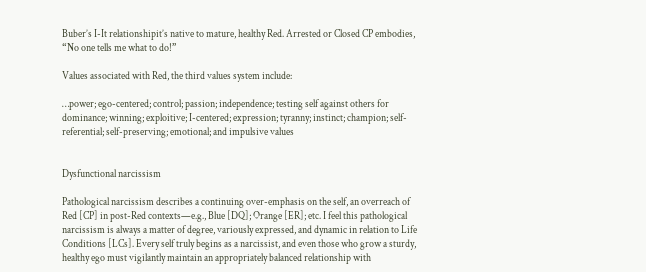Buber’s I-It relationshipit’s native to mature, healthy Red. Arrested or Closed CP embodies, “No one tells me what to do!”

Values associated with Red, the third values system include:

…power; ego-centered; control; passion; independence; testing self against others for dominance; winning; exploitive; I-centered; expression; tyranny; instinct; champion; self-referential; self-preserving; emotional; and impulsive values


Dysfunctional narcissism

Pathological narcissism describes a continuing over-emphasis on the self, an overreach of Red [CP] in post-Red contexts—e.g., Blue [DQ]; Orange [ER]; etc. I feel this pathological narcissism is always a matter of degree, variously expressed, and dynamic in relation to Life Conditions [LCs]. Every self truly begins as a narcissist, and even those who grow a sturdy, healthy ego must vigilantly maintain an appropriately balanced relationship with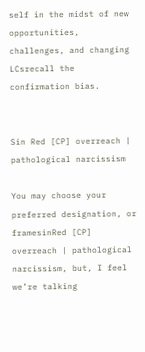self in the midst of new opportunities, challenges, and changing LCsrecall the confirmation bias.


Sin Red [CP] overreach | pathological narcissism

You may choose your preferred designation, or framesinRed [CP] overreach | pathological narcissism, but, I feel we’re talking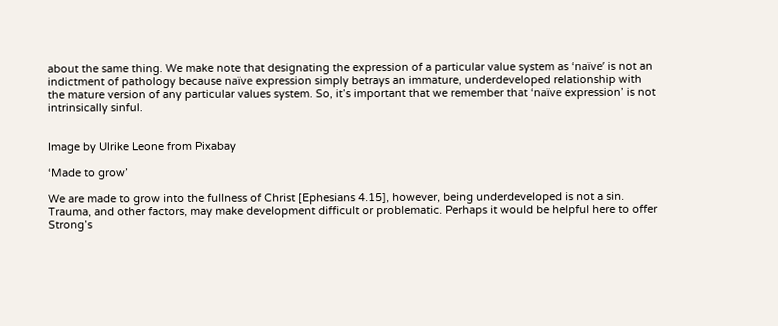about the same thing. We make note that designating the expression of a particular value system as ‘naïve’ is not an indictment of pathology because naïve expression simply betrays an immature, underdeveloped relationship with the mature version of any particular values system. So, it’s important that we remember that ‘naïve expression’ is not intrinsically sinful.


Image by Ulrike Leone from Pixabay

‘Made to grow’

We are made to grow into the fullness of Christ [Ephesians 4.15], however, being underdeveloped is not a sin. Trauma, and other factors, may make development difficult or problematic. Perhaps it would be helpful here to offer Strong’s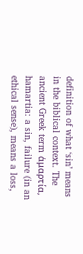definition of what ‘sin’ means in the biblical context. The ancient Greek term ἁμαρτία, hamartia: a sin, failure (in an ethical sense), means a loss,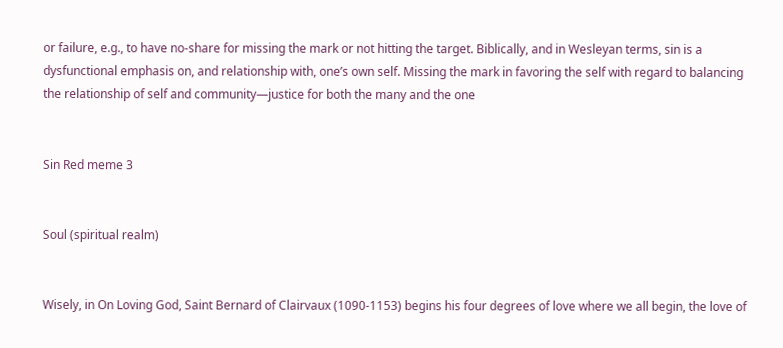or failure, e.g., to have no-share for missing the mark or not hitting the target. Biblically, and in Wesleyan terms, sin is a dysfunctional emphasis on, and relationship with, one’s own self. Missing the mark in favoring the self with regard to balancing the relationship of self and community—justice for both the many and the one


Sin Red meme 3


Soul (spiritual realm)


Wisely, in On Loving God, Saint Bernard of Clairvaux (1090-1153) begins his four degrees of love where we all begin, the love of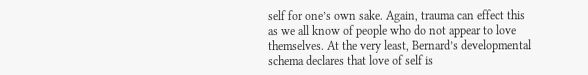self for one’s own sake. Again, trauma can effect this as we all know of people who do not appear to love themselves. At the very least, Bernard’s developmental schema declares that love of self is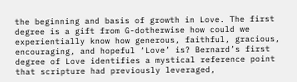the beginning and basis of growth in Love. The first degree is a gift from G-dotherwise how could we experientially know how generous, faithful, gracious, encouraging, and hopeful ‘Love’ is? Bernard’s first degree of Love identifies a mystical reference point that scripture had previously leveraged,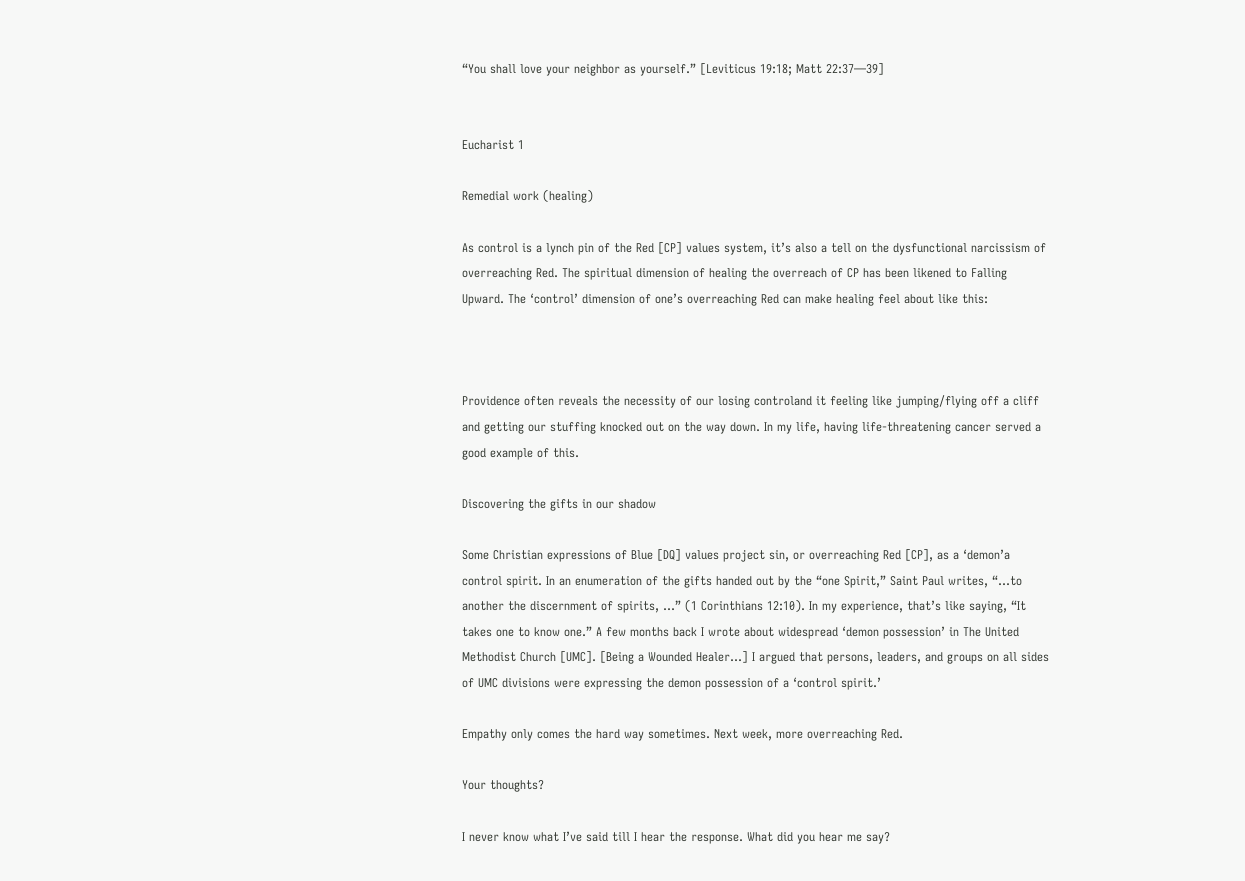“You shall love your neighbor as yourself.” [Leviticus 19:18; Matt 22:37—39]


Eucharist 1

Remedial work (healing)

As control is a lynch pin of the Red [CP] values system, it’s also a tell on the dysfunctional narcissism of overreaching Red. The spiritual dimension of healing the overreach of CP has been likened to Falling Upward. The ‘control’ dimension of one’s overreaching Red can make healing feel about like this:



Providence often reveals the necessity of our losing controland it feeling like jumping/flying off a cliff and getting our stuffing knocked out on the way down. In my life, having life-threatening cancer served a good example of this.

Discovering the gifts in our shadow

Some Christian expressions of Blue [DQ] values project sin, or overreaching Red [CP], as a ‘demon’a control spirit. In an enumeration of the gifts handed out by the “one Spirit,” Saint Paul writes, “…to another the discernment of spirits, …” (1 Corinthians 12:10). In my experience, that’s like saying, “It takes one to know one.” A few months back I wrote about widespread ‘demon possession’ in The United Methodist Church [UMC]. [Being a Wounded Healer…] I argued that persons, leaders, and groups on all sides of UMC divisions were expressing the demon possession of a ‘control spirit.’

Empathy only comes the hard way sometimes. Next week, more overreaching Red.

Your thoughts?

I never know what I’ve said till I hear the response. What did you hear me say?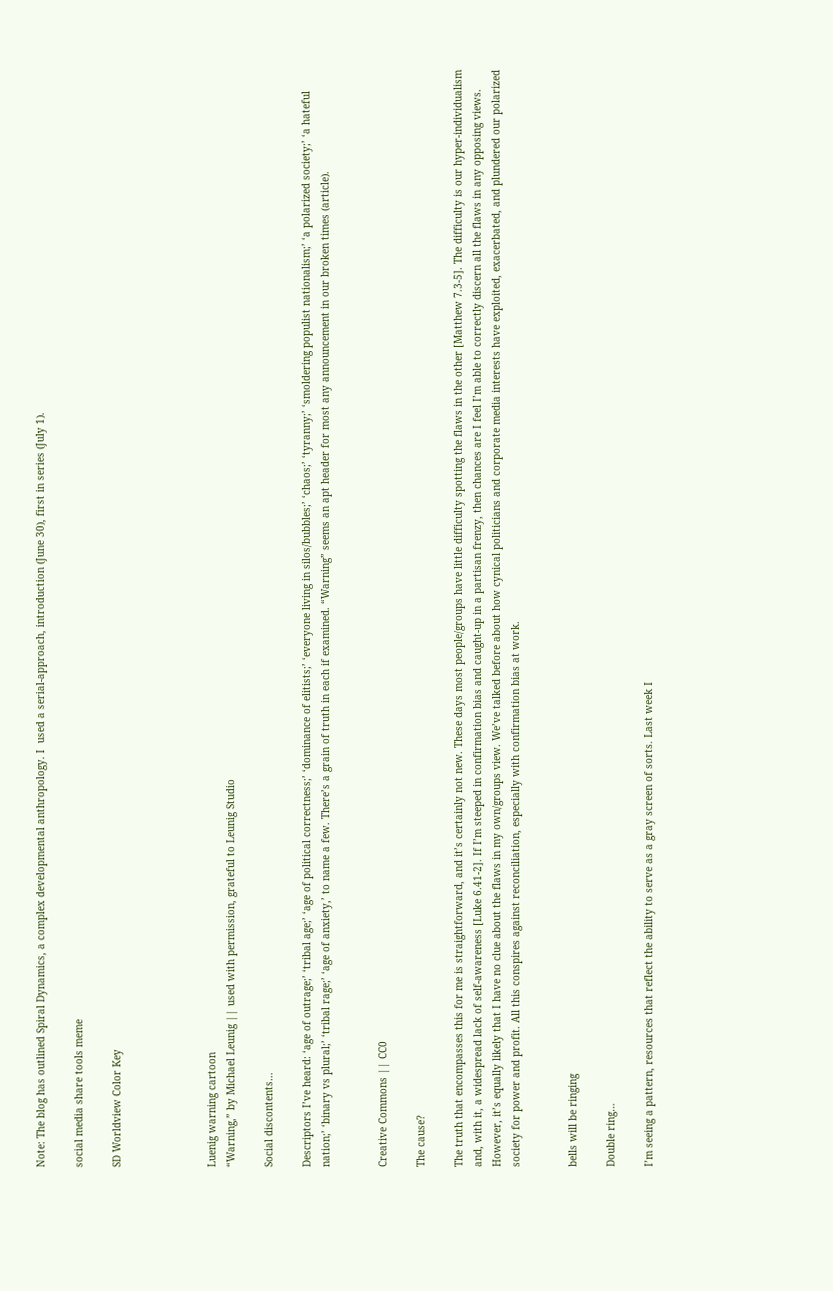Note: The blog has outlined Spiral Dynamics, a complex developmental anthropology. I  used a serial-approach, introduction (June 30), first in series (July 1).

social media share tools meme

SD Worldview Color Key




Luenig warning cartoon
“Warning,” by Michael Leunig || used with permission, grateful to Leunig Studio

Social discontents…

Descriptors I’ve heard: ‘age of outrage;’ ‘tribal age;’ ‘age of political correctness;’ ‘dominance of elitists;’ ‘everyone living in silos/bubbles;’ ‘chaos;’ ‘tyranny;’ ‘smoldering populist nationalism;’ ‘a polarized society;’ ‘a hateful nation;’ ‘binary vs plural;’ ‘tribal rage;’ ‘age of anxiety,’ to name a few. There’s a grain of truth in each if examined. “Warning” seems an apt header for most any announcement in our broken times (article).


Creative Commons || CC0

The cause?

The truth that encompasses this for me is straightforward, and it’s certainly not new. These days most people/groups have little difficulty spotting the flaws in the other [Matthew 7.3-5]. The difficulty is our hyper-individualism and, with it, a widespread lack of self-awareness [Luke 6.41-2]. If I’m steeped in confirmation bias and caught-up in a partisan frenzy, then chances are I feel I’m able to correctly discern all the flaws in any opposing views. However, it’s equally likely that I have no clue about the flaws in my own/groups view. We’ve talked before about how cynical politicians and corporate media interests have exploited, exacerbated, and plundered our polarized society for power and profit. All this conspires against reconciliation, especially with confirmation bias at work.


bells will be ringing

Double ring…

I’m seeing a pattern, resources that reflect the ability to serve as a gray screen of sorts. Last week I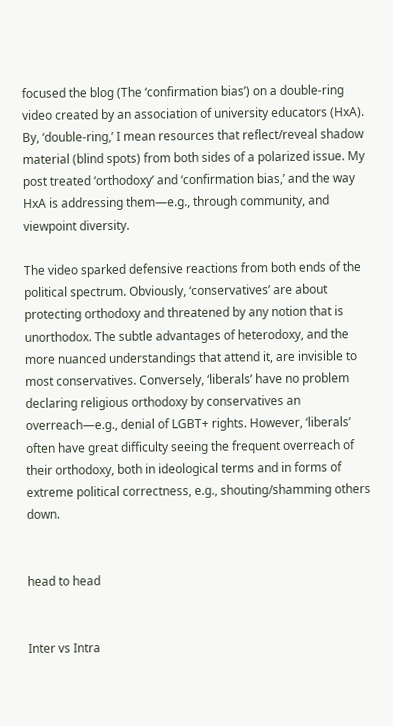focused the blog (The ‘confirmation bias’) on a double-ring video created by an association of university educators (HxA). By, ‘double-ring,’ I mean resources that reflect/reveal shadow material (blind spots) from both sides of a polarized issue. My post treated ‘orthodoxy’ and ‘confirmation bias,’ and the way HxA is addressing them—e.g., through community, and viewpoint diversity.

The video sparked defensive reactions from both ends of the political spectrum. Obviously, ‘conservatives’ are about protecting orthodoxy and threatened by any notion that is unorthodox. The subtle advantages of heterodoxy, and the more nuanced understandings that attend it, are invisible to most conservatives. Conversely, ‘liberals’ have no problem declaring religious orthodoxy by conservatives an overreach—e.g., denial of LGBT+ rights. However, ‘liberals’ often have great difficulty seeing the frequent overreach of their orthodoxy, both in ideological terms and in forms of extreme political correctness, e.g., shouting/shamming others down.


head to head


Inter vs Intra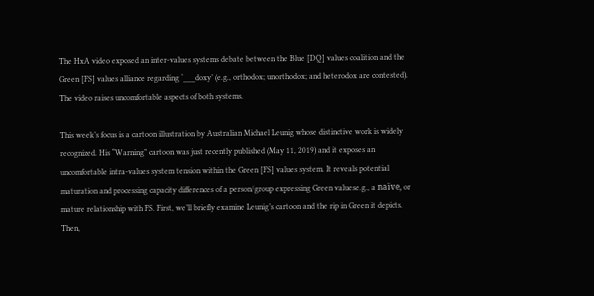The HxA video exposed an inter-values systems debate between the Blue [DQ] values coalition and the Green [FS] values alliance regarding ‘___doxy’ (e.g., orthodox; unorthodox; and heterodox are contested). The video raises uncomfortable aspects of both systems.

This week’s focus is a cartoon illustration by Australian Michael Leunig whose distinctive work is widely recognized. His “Warning” cartoon was just recently published (May 11, 2019) and it exposes an uncomfortable intra-values system tension within the Green [FS] values system. It reveals potential maturation and processing capacity differences of a person/group expressing Green valuese.g., a naïve, or mature relationship with FS. First, we’ll briefly examine Leunig’s cartoon and the rip in Green it depicts. Then,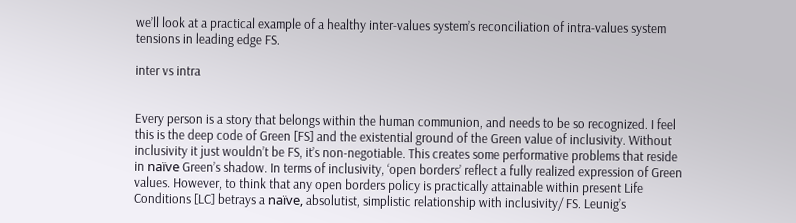we’ll look at a practical example of a healthy inter-values system’s reconciliation of intra-values system tensions in leading edge FS.

inter vs intra


Every person is a story that belongs within the human communion, and needs to be so recognized. I feel this is the deep code of Green [FS] and the existential ground of the Green value of inclusivity. Without inclusivity it just wouldn’t be FS, it’s non-negotiable. This creates some performative problems that reside in naïve Green’s shadow. In terms of inclusivity, ‘open borders’ reflect a fully realized expression of Green values. However, to think that any open borders policy is practically attainable within present Life Conditions [LC] betrays a naïve, absolutist, simplistic relationship with inclusivity/ FS. Leunig’s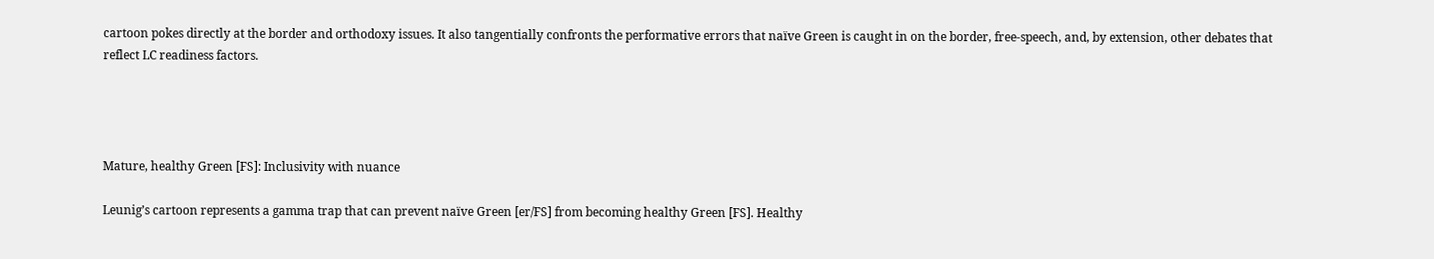cartoon pokes directly at the border and orthodoxy issues. It also tangentially confronts the performative errors that naïve Green is caught in on the border, free-speech, and, by extension, other debates that reflect LC readiness factors.




Mature, healthy Green [FS]: Inclusivity with nuance

Leunig’s cartoon represents a gamma trap that can prevent naïve Green [er/FS] from becoming healthy Green [FS]. Healthy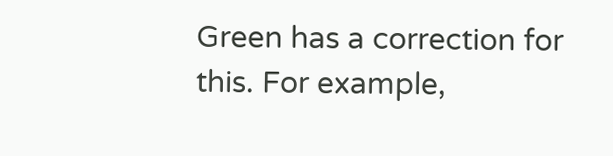Green has a correction for this. For example,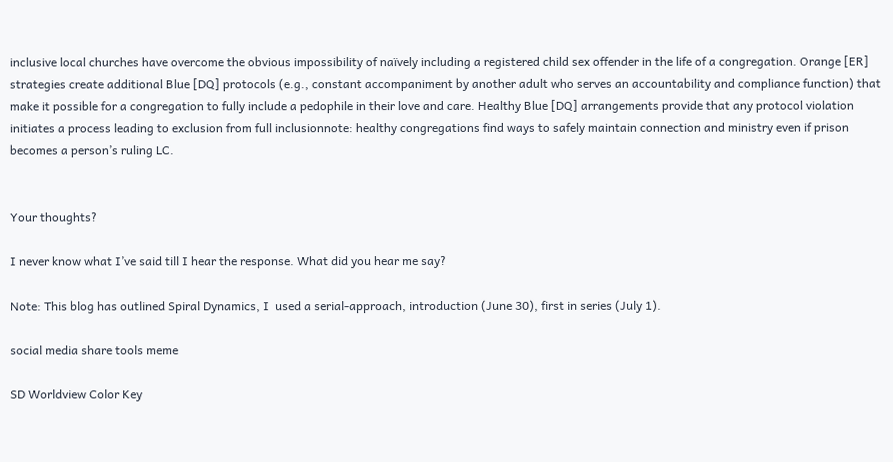inclusive local churches have overcome the obvious impossibility of naïvely including a registered child sex offender in the life of a congregation. Orange [ER] strategies create additional Blue [DQ] protocols (e.g., constant accompaniment by another adult who serves an accountability and compliance function) that make it possible for a congregation to fully include a pedophile in their love and care. Healthy Blue [DQ] arrangements provide that any protocol violation initiates a process leading to exclusion from full inclusionnote: healthy congregations find ways to safely maintain connection and ministry even if prison becomes a person’s ruling LC.


Your thoughts?

I never know what I’ve said till I hear the response. What did you hear me say?

Note: This blog has outlined Spiral Dynamics, I  used a serial-approach, introduction (June 30), first in series (July 1).

social media share tools meme

SD Worldview Color Key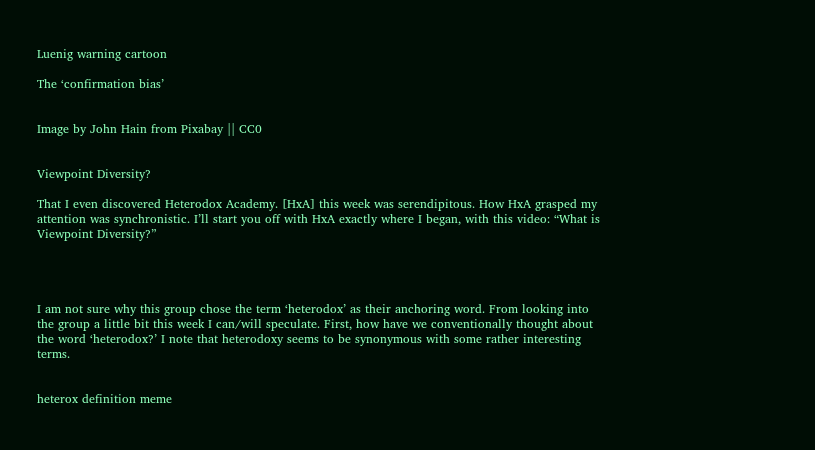Luenig warning cartoon

The ‘confirmation bias’


Image by John Hain from Pixabay || CC0


Viewpoint Diversity?

That I even discovered Heterodox Academy. [HxA] this week was serendipitous. How HxA grasped my attention was synchronistic. I’ll start you off with HxA exactly where I began, with this video: “What is Viewpoint Diversity?”




I am not sure why this group chose the term ‘heterodox’ as their anchoring word. From looking into the group a little bit this week I can/will speculate. First, how have we conventionally thought about the word ‘heterodox?’ I note that heterodoxy seems to be synonymous with some rather interesting terms.


heterox definition meme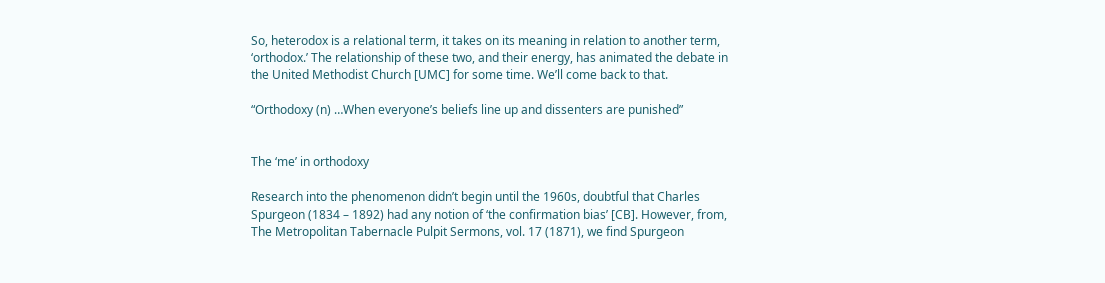So, heterodox is a relational term, it takes on its meaning in relation to another term, ‘orthodox.’ The relationship of these two, and their energy, has animated the debate in the United Methodist Church [UMC] for some time. We’ll come back to that.

“Orthodoxy (n) …When everyone’s beliefs line up and dissenters are punished”


The ‘me’ in orthodoxy

Research into the phenomenon didn’t begin until the 1960s, doubtful that Charles Spurgeon (1834 – 1892) had any notion of ‘the confirmation bias’ [CB]. However, from, The Metropolitan Tabernacle Pulpit Sermons, vol. 17 (1871), we find Spurgeon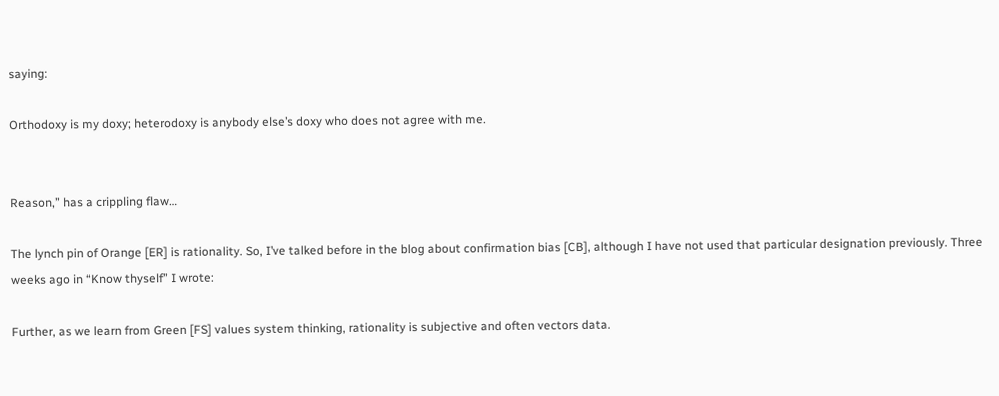saying:

Orthodoxy is my doxy; heterodoxy is anybody else’s doxy who does not agree with me.


Reason,” has a crippling flaw…

The lynch pin of Orange [ER] is rationality. So, I’ve talked before in the blog about confirmation bias [CB], although I have not used that particular designation previously. Three weeks ago in “Know thyself” I wrote:

Further, as we learn from Green [FS] values system thinking, rationality is subjective and often vectors data.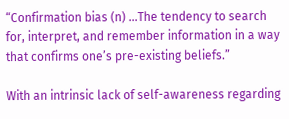“Confirmation bias (n) …The tendency to search for, interpret, and remember information in a way that confirms one’s pre-existing beliefs.”

With an intrinsic lack of self-awareness regarding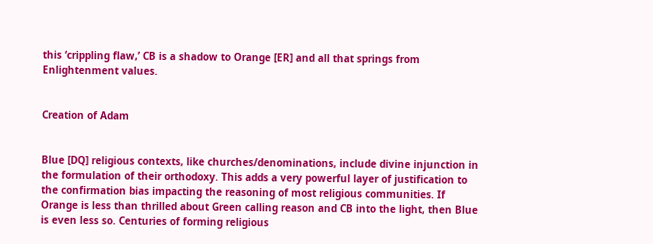this ‘crippling flaw,’ CB is a shadow to Orange [ER] and all that springs from Enlightenment values.


Creation of Adam


Blue [DQ] religious contexts, like churches/denominations, include divine injunction in the formulation of their orthodoxy. This adds a very powerful layer of justification to the confirmation bias impacting the reasoning of most religious communities. If Orange is less than thrilled about Green calling reason and CB into the light, then Blue is even less so. Centuries of forming religious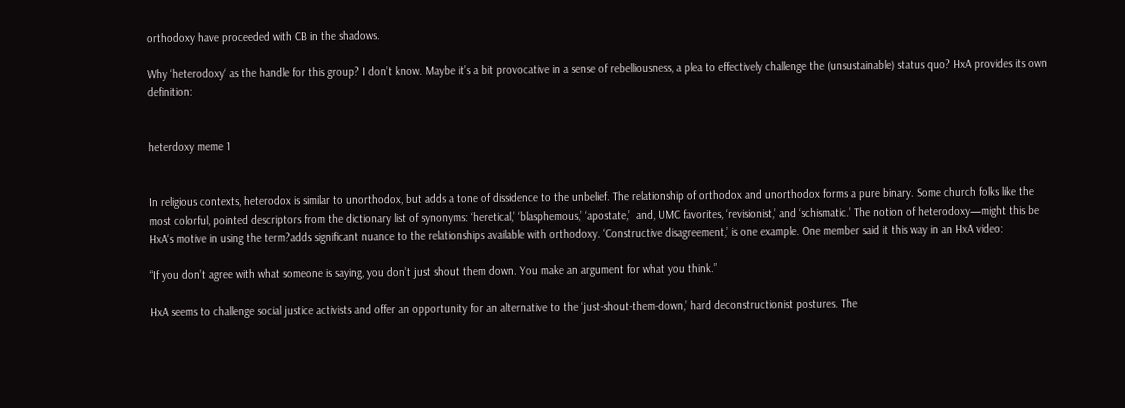orthodoxy have proceeded with CB in the shadows.

Why ‘heterodoxy‘ as the handle for this group? I don’t know. Maybe it’s a bit provocative in a sense of rebelliousness, a plea to effectively challenge the (unsustainable) status quo? HxA provides its own definition:


heterdoxy meme 1


In religious contexts, heterodox is similar to unorthodox, but adds a tone of dissidence to the unbelief. The relationship of orthodox and unorthodox forms a pure binary. Some church folks like the most colorful, pointed descriptors from the dictionary list of synonyms: ‘heretical,’ ‘blasphemous,’ ‘apostate,’  and, UMC favorites, ‘revisionist,’ and ‘schismatic.’ The notion of heterodoxy—might this be HxA‘s motive in using the term?adds significant nuance to the relationships available with orthodoxy. ‘Constructive disagreement,’ is one example. One member said it this way in an HxA video:

“If you don’t agree with what someone is saying, you don’t just shout them down. You make an argument for what you think.”

HxA seems to challenge social justice activists and offer an opportunity for an alternative to the ‘just-shout-them-down,’ hard deconstructionist postures. The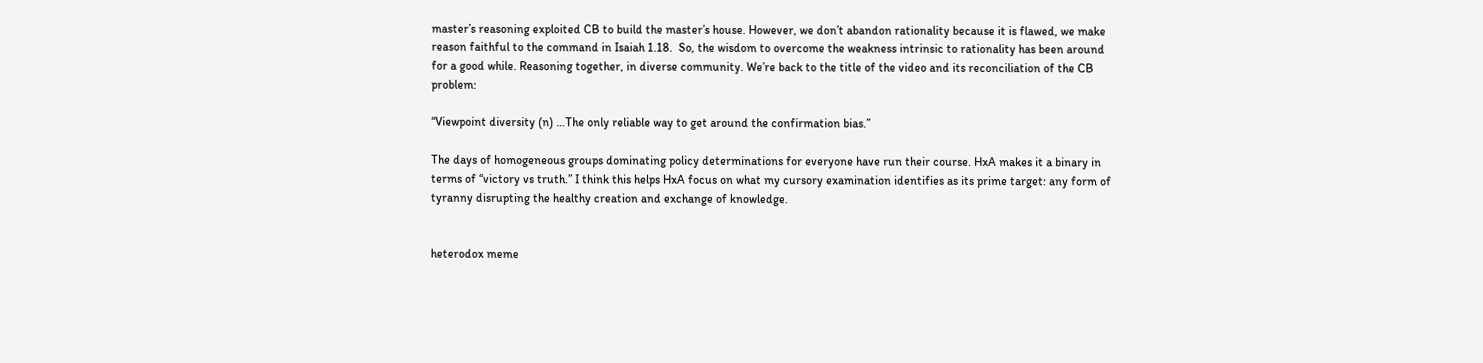master’s reasoning exploited CB to build the master’s house. However, we don’t abandon rationality because it is flawed, we make reason faithful to the command in Isaiah 1.18.  So, the wisdom to overcome the weakness intrinsic to rationality has been around for a good while. Reasoning together, in diverse community. We’re back to the title of the video and its reconciliation of the CB problem:

“Viewpoint diversity (n) …The only reliable way to get around the confirmation bias.”

The days of homogeneous groups dominating policy determinations for everyone have run their course. HxA makes it a binary in terms of “victory vs truth.” I think this helps HxA focus on what my cursory examination identifies as its prime target: any form of tyranny disrupting the healthy creation and exchange of knowledge.


heterodox meme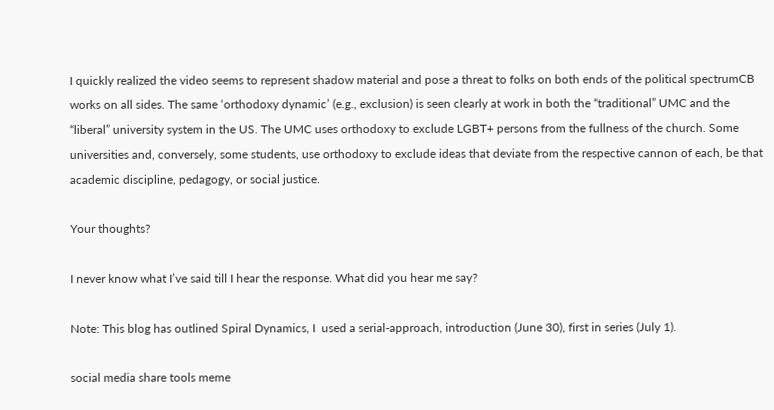I quickly realized the video seems to represent shadow material and pose a threat to folks on both ends of the political spectrumCB works on all sides. The same ‘orthodoxy dynamic’ (e.g., exclusion) is seen clearly at work in both the “traditional” UMC and the “liberal” university system in the US. The UMC uses orthodoxy to exclude LGBT+ persons from the fullness of the church. Some universities and, conversely, some students, use orthodoxy to exclude ideas that deviate from the respective cannon of each, be that academic discipline, pedagogy, or social justice.

Your thoughts?

I never know what I’ve said till I hear the response. What did you hear me say?

Note: This blog has outlined Spiral Dynamics, I  used a serial-approach, introduction (June 30), first in series (July 1).

social media share tools meme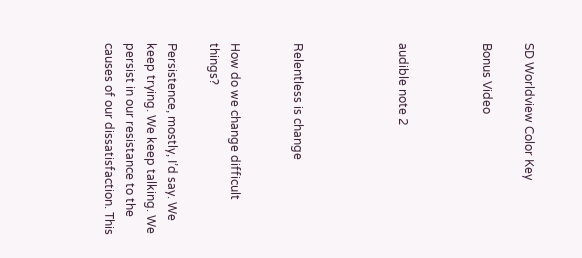SD Worldview Color Key

Bonus Video



audible note 2




Relentless is change


How do we change difficult things?

Persistence, mostly, I’d say. We keep trying. We keep talking. We persist in our resistance to the causes of our dissatisfaction. This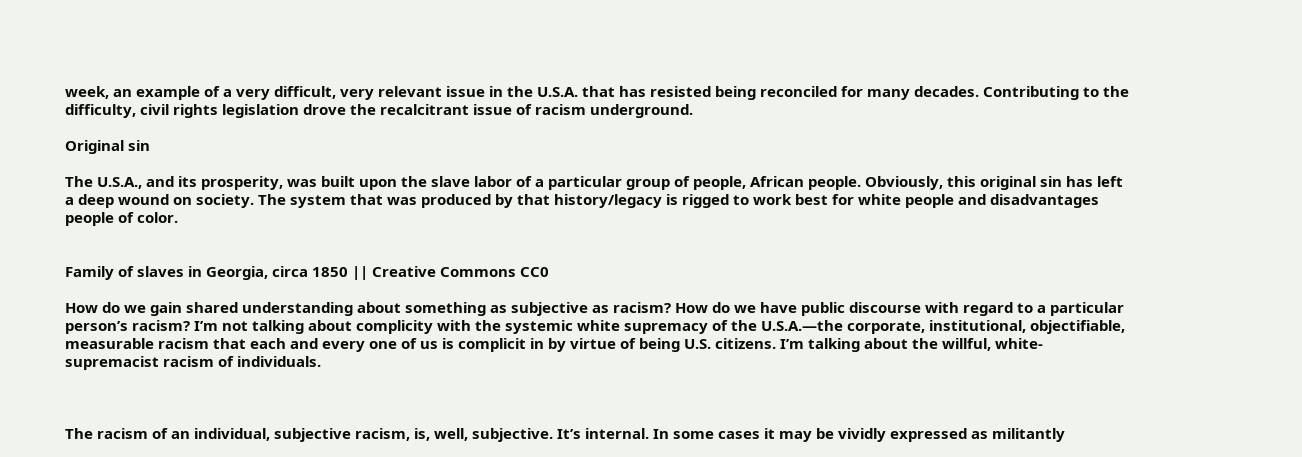week, an example of a very difficult, very relevant issue in the U.S.A. that has resisted being reconciled for many decades. Contributing to the difficulty, civil rights legislation drove the recalcitrant issue of racism underground.

Original sin

The U.S.A., and its prosperity, was built upon the slave labor of a particular group of people, African people. Obviously, this original sin has left a deep wound on society. The system that was produced by that history/legacy is rigged to work best for white people and disadvantages people of color.


Family of slaves in Georgia, circa 1850 || Creative Commons CC0

How do we gain shared understanding about something as subjective as racism? How do we have public discourse with regard to a particular person’s racism? I’m not talking about complicity with the systemic white supremacy of the U.S.A.—the corporate, institutional, objectifiable, measurable racism that each and every one of us is complicit in by virtue of being U.S. citizens. I’m talking about the willful, white-supremacist racism of individuals.



The racism of an individual, subjective racism, is, well, subjective. It’s internal. In some cases it may be vividly expressed as militantly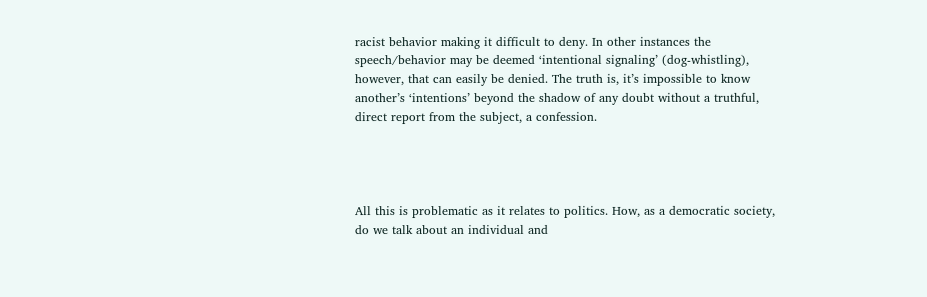racist behavior making it difficult to deny. In other instances the speech/behavior may be deemed ‘intentional signaling’ (dog-whistling), however, that can easily be denied. The truth is, it’s impossible to know another’s ‘intentions’ beyond the shadow of any doubt without a truthful, direct report from the subject, a confession.




All this is problematic as it relates to politics. How, as a democratic society, do we talk about an individual and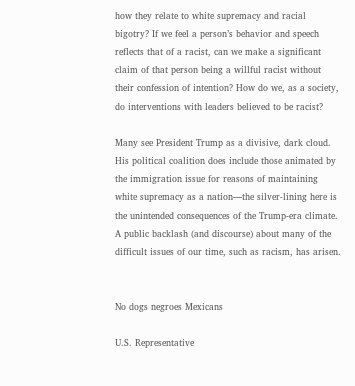how they relate to white supremacy and racial bigotry? If we feel a person’s behavior and speech reflects that of a racist, can we make a significant claim of that person being a willful racist without their confession of intention? How do we, as a society, do interventions with leaders believed to be racist?

Many see President Trump as a divisive, dark cloud. His political coalition does include those animated by the immigration issue for reasons of maintaining white supremacy as a nation—the silver-lining here is the unintended consequences of the Trump-era climate. A public backlash (and discourse) about many of the difficult issues of our time, such as racism, has arisen.


No dogs negroes Mexicans

U.S. Representative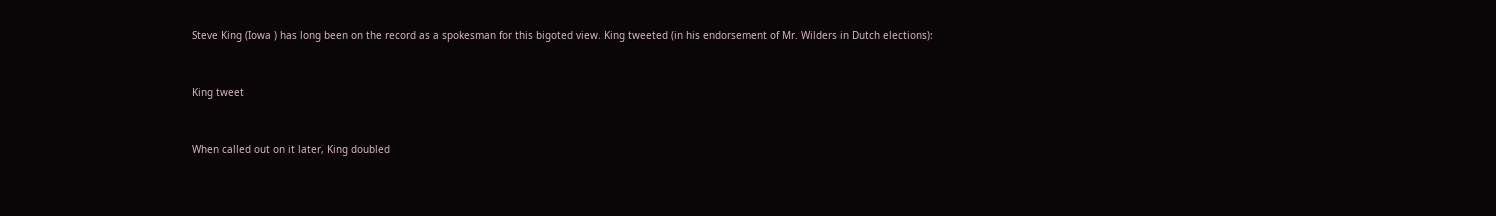Steve King (Iowa ) has long been on the record as a spokesman for this bigoted view. King tweeted (in his endorsement of Mr. Wilders in Dutch elections):


King tweet


When called out on it later, King doubled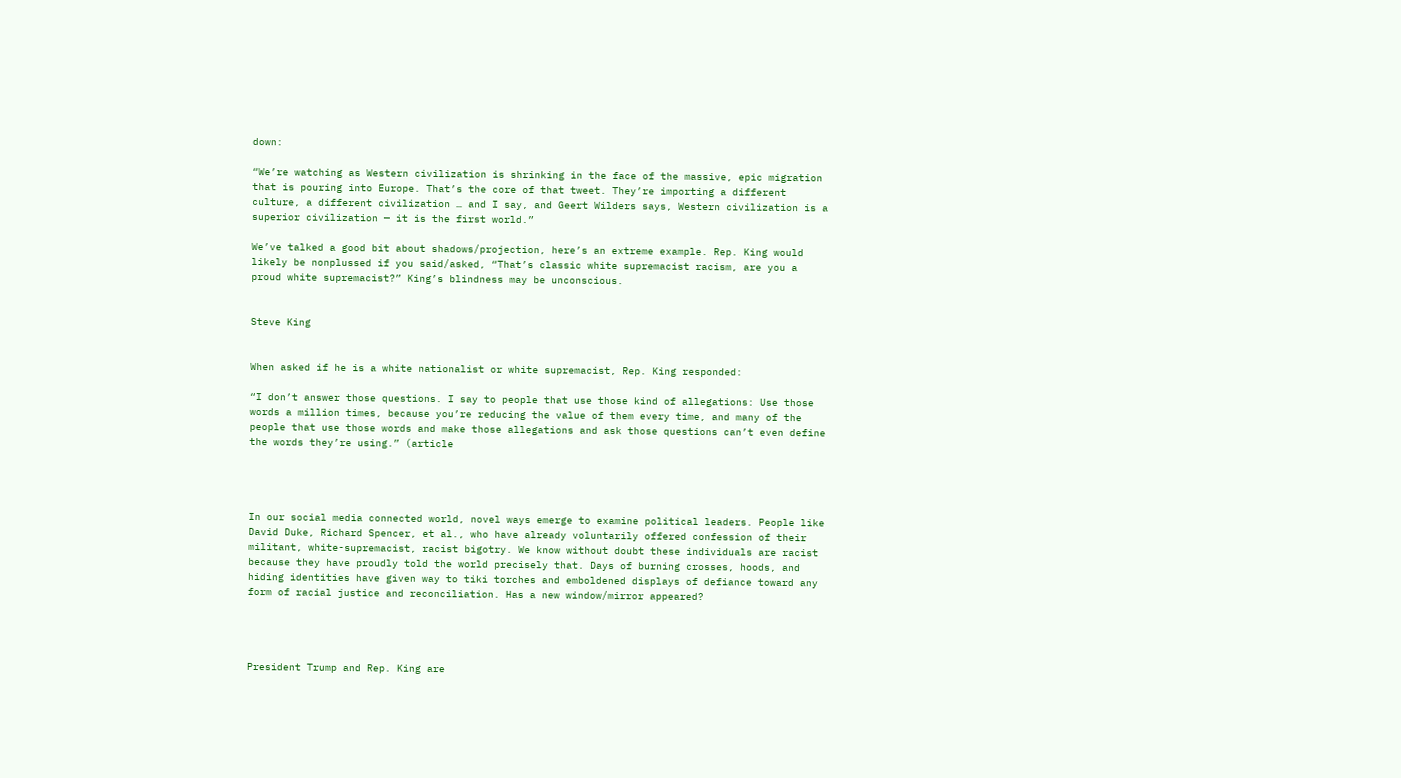down:

“We’re watching as Western civilization is shrinking in the face of the massive, epic migration that is pouring into Europe. That’s the core of that tweet. They’re importing a different culture, a different civilization … and I say, and Geert Wilders says, Western civilization is a superior civilization — it is the first world.”

We’ve talked a good bit about shadows/projection, here’s an extreme example. Rep. King would likely be nonplussed if you said/asked, “That’s classic white supremacist racism, are you a proud white supremacist?” King’s blindness may be unconscious.


Steve King


When asked if he is a white nationalist or white supremacist, Rep. King responded:

“I don’t answer those questions. I say to people that use those kind of allegations: Use those words a million times, because you’re reducing the value of them every time, and many of the people that use those words and make those allegations and ask those questions can’t even define the words they’re using.” (article




In our social media connected world, novel ways emerge to examine political leaders. People like David Duke, Richard Spencer, et al., who have already voluntarily offered confession of their militant, white-supremacist, racist bigotry. We know without doubt these individuals are racist because they have proudly told the world precisely that. Days of burning crosses, hoods, and hiding identities have given way to tiki torches and emboldened displays of defiance toward any form of racial justice and reconciliation. Has a new window/mirror appeared?




President Trump and Rep. King are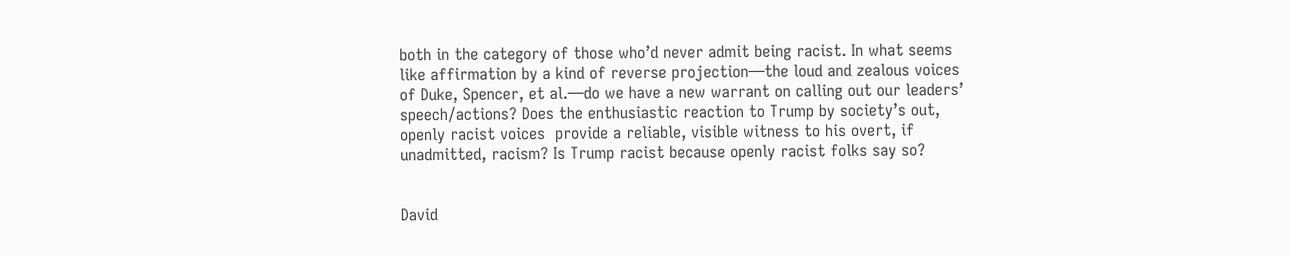both in the category of those who’d never admit being racist. In what seems like affirmation by a kind of reverse projection—the loud and zealous voices of Duke, Spencer, et al.—do we have a new warrant on calling out our leaders’ speech/actions? Does the enthusiastic reaction to Trump by society’s out, openly racist voices  provide a reliable, visible witness to his overt, if unadmitted, racism? Is Trump racist because openly racist folks say so?


David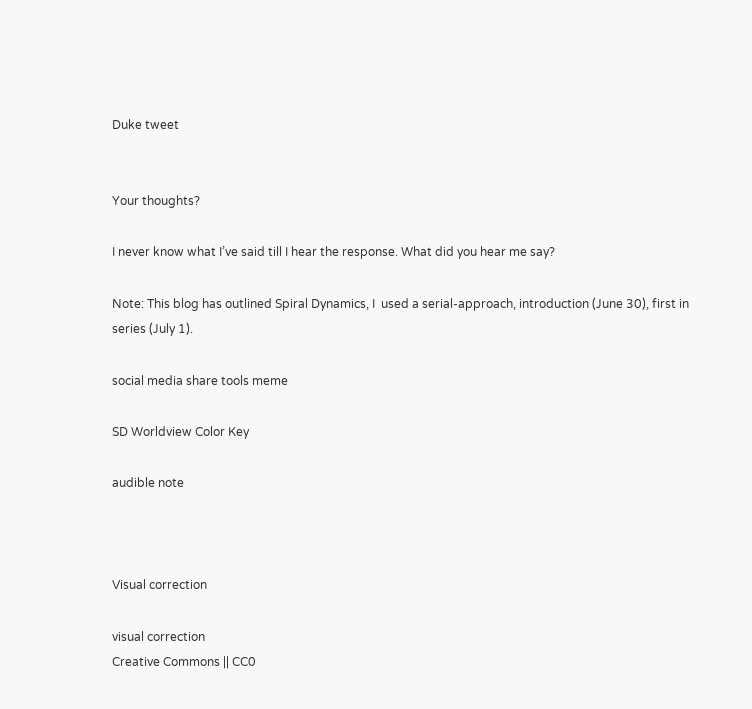Duke tweet


Your thoughts?

I never know what I’ve said till I hear the response. What did you hear me say?

Note: This blog has outlined Spiral Dynamics, I  used a serial-approach, introduction (June 30), first in series (July 1).

social media share tools meme

SD Worldview Color Key

audible note



Visual correction

visual correction
Creative Commons || CC0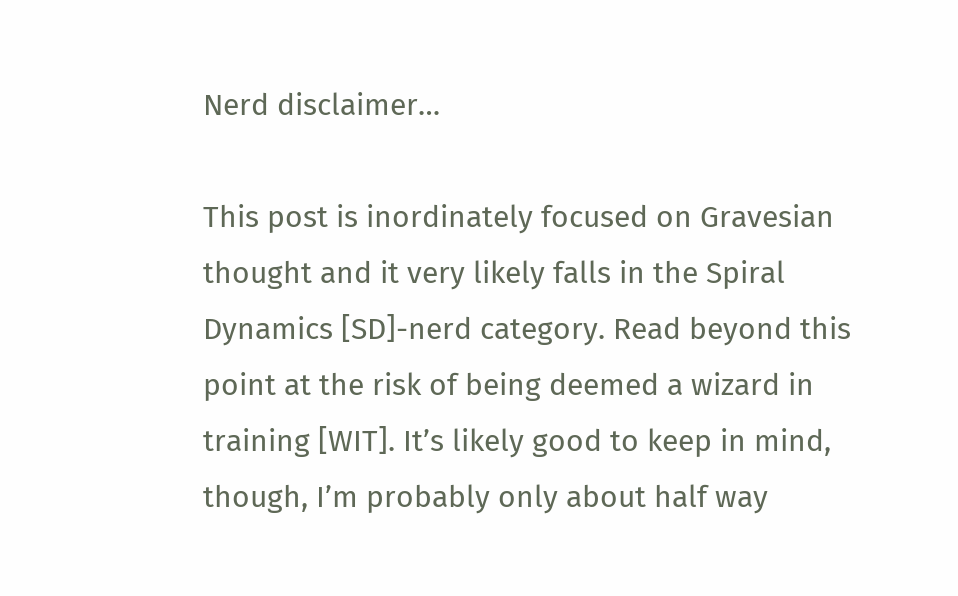Nerd disclaimer…

This post is inordinately focused on Gravesian thought and it very likely falls in the Spiral Dynamics [SD]-nerd category. Read beyond this point at the risk of being deemed a wizard in training [WIT]. It’s likely good to keep in mind, though, I’m probably only about half way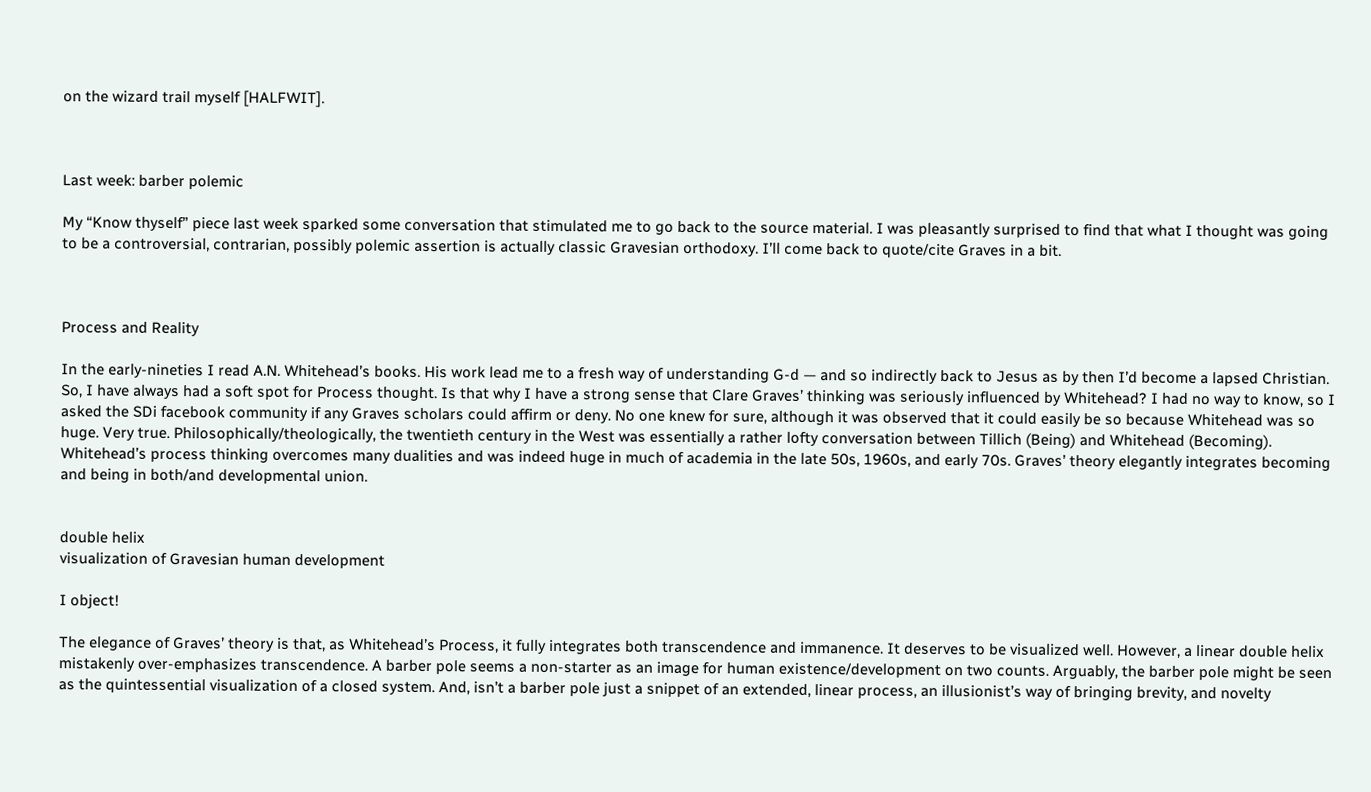on the wizard trail myself [HALFWIT].



Last week: barber polemic

My “Know thyself” piece last week sparked some conversation that stimulated me to go back to the source material. I was pleasantly surprised to find that what I thought was going to be a controversial, contrarian, possibly polemic assertion is actually classic Gravesian orthodoxy. I’ll come back to quote/cite Graves in a bit.



Process and Reality

In the early-nineties I read A.N. Whitehead’s books. His work lead me to a fresh way of understanding G-d — and so indirectly back to Jesus as by then I’d become a lapsed Christian. So, I have always had a soft spot for Process thought. Is that why I have a strong sense that Clare Graves’ thinking was seriously influenced by Whitehead? I had no way to know, so I asked the SDi facebook community if any Graves scholars could affirm or deny. No one knew for sure, although it was observed that it could easily be so because Whitehead was so huge. Very true. Philosophically/theologically, the twentieth century in the West was essentially a rather lofty conversation between Tillich (Being) and Whitehead (Becoming). Whitehead’s process thinking overcomes many dualities and was indeed huge in much of academia in the late 50s, 1960s, and early 70s. Graves’ theory elegantly integrates becoming and being in both/and developmental union.


double helix
visualization of Gravesian human development

I object!

The elegance of Graves’ theory is that, as Whitehead’s Process, it fully integrates both transcendence and immanence. It deserves to be visualized well. However, a linear double helix mistakenly over-emphasizes transcendence. A barber pole seems a non-starter as an image for human existence/development on two counts. Arguably, the barber pole might be seen as the quintessential visualization of a closed system. And, isn’t a barber pole just a snippet of an extended, linear process, an illusionist’s way of bringing brevity, and novelty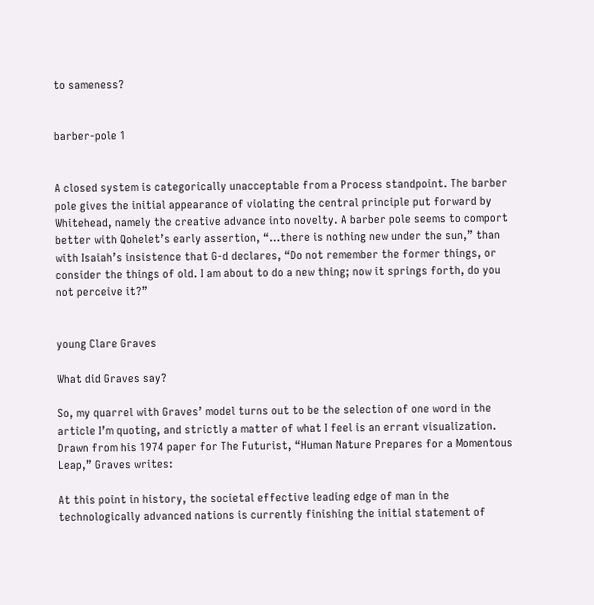to sameness?


barber-pole 1


A closed system is categorically unacceptable from a Process standpoint. The barber pole gives the initial appearance of violating the central principle put forward by Whitehead, namely the creative advance into novelty. A barber pole seems to comport better with Qohelet’s early assertion, “…there is nothing new under the sun,” than with Isaiah’s insistence that G-d declares, “Do not remember the former things, or consider the things of old. I am about to do a new thing; now it springs forth, do you not perceive it?”


young Clare Graves

What did Graves say?

So, my quarrel with Graves’ model turns out to be the selection of one word in the article I’m quoting, and strictly a matter of what I feel is an errant visualization. Drawn from his 1974 paper for The Futurist, “Human Nature Prepares for a Momentous Leap,” Graves writes:

At this point in history, the societal effective leading edge of man in the technologically advanced nations is currently finishing the initial statement of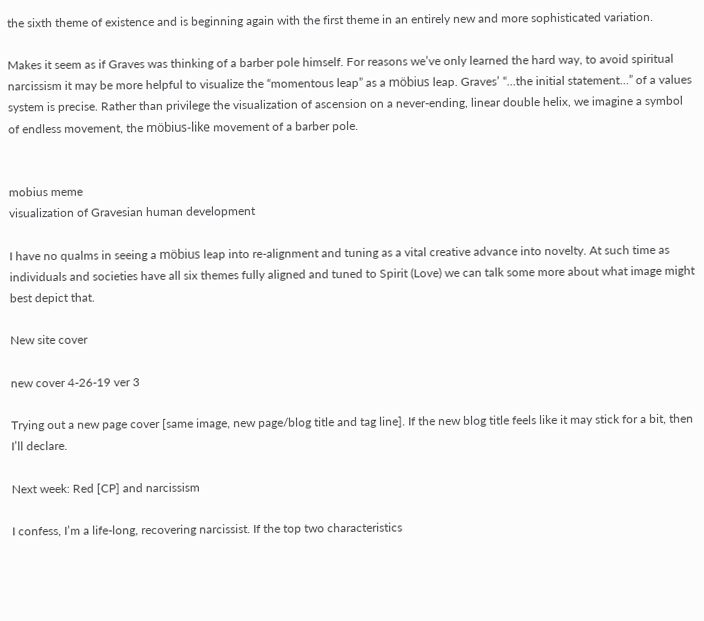the sixth theme of existence and is beginning again with the first theme in an entirely new and more sophisticated variation.

Makes it seem as if Graves was thinking of a barber pole himself. For reasons we’ve only learned the hard way, to avoid spiritual narcissism it may be more helpful to visualize the “momentous leap” as a möbius leap. Graves’ “…the initial statement…” of a values system is precise. Rather than privilege the visualization of ascension on a never-ending, linear double helix, we imagine a symbol of endless movement, the möbius-like movement of a barber pole.


mobius meme
visualization of Gravesian human development

I have no qualms in seeing a möbius leap into re-alignment and tuning as a vital creative advance into novelty. At such time as individuals and societies have all six themes fully aligned and tuned to Spirit (Love) we can talk some more about what image might best depict that.

New site cover

new cover 4-26-19 ver 3

Trying out a new page cover [same image, new page/blog title and tag line]. If the new blog title feels like it may stick for a bit, then I’ll declare.

Next week: Red [CP] and narcissism

I confess, I’m a life-long, recovering narcissist. If the top two characteristics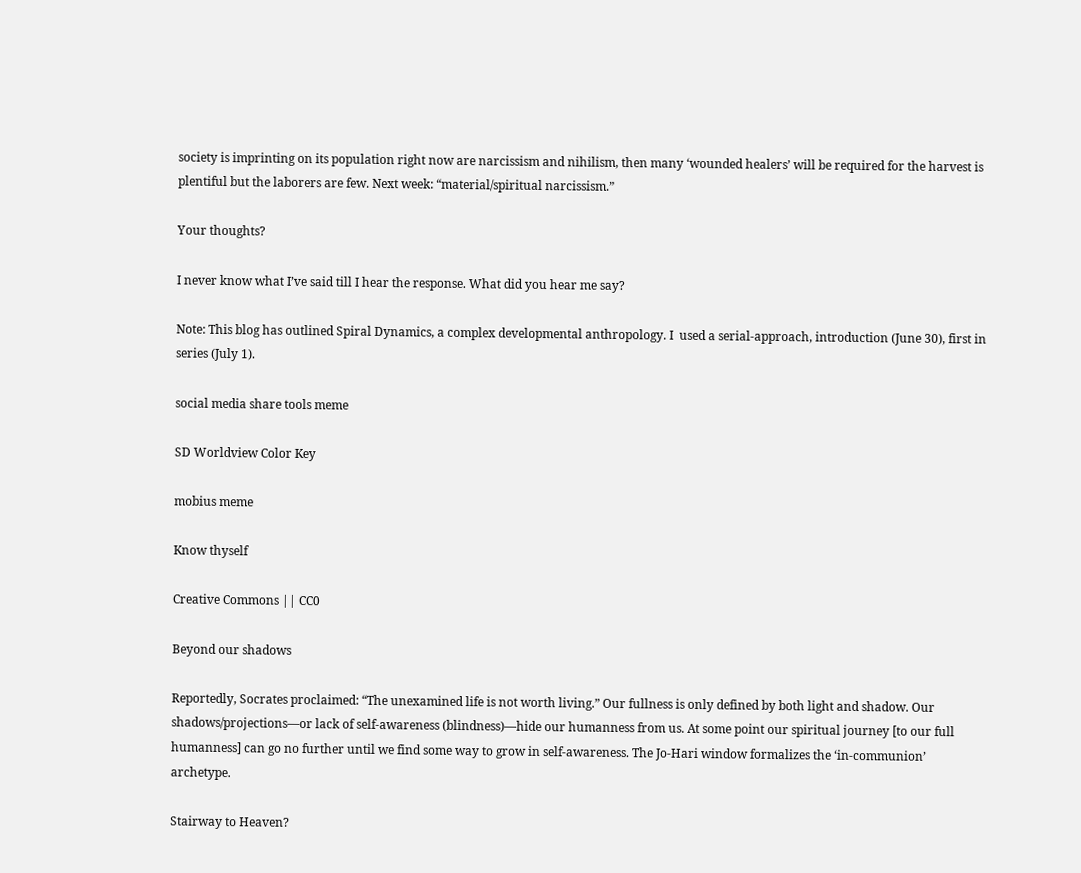society is imprinting on its population right now are narcissism and nihilism, then many ‘wounded healers’ will be required for the harvest is plentiful but the laborers are few. Next week: “material/spiritual narcissism.”

Your thoughts?

I never know what I’ve said till I hear the response. What did you hear me say?

Note: This blog has outlined Spiral Dynamics, a complex developmental anthropology. I  used a serial-approach, introduction (June 30), first in series (July 1).

social media share tools meme

SD Worldview Color Key

mobius meme

Know thyself

Creative Commons || CC0

Beyond our shadows

Reportedly, Socrates proclaimed: “The unexamined life is not worth living.” Our fullness is only defined by both light and shadow. Our shadows/projections—or lack of self-awareness (blindness)—hide our humanness from us. At some point our spiritual journey [to our full humanness] can go no further until we find some way to grow in self-awareness. The Jo-Hari window formalizes the ‘in-communion’ archetype.

Stairway to Heaven?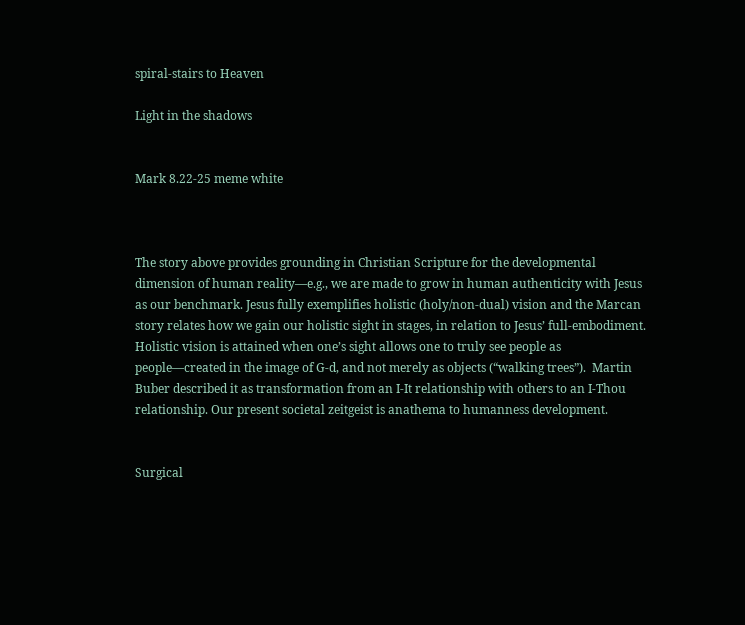spiral-stairs to Heaven

Light in the shadows


Mark 8.22-25 meme white



The story above provides grounding in Christian Scripture for the developmental dimension of human reality—e.g., we are made to grow in human authenticity with Jesus as our benchmark. Jesus fully exemplifies holistic (holy/non-dual) vision and the Marcan story relates how we gain our holistic sight in stages, in relation to Jesus’ full-embodiment. Holistic vision is attained when one’s sight allows one to truly see people as people—created in the image of G-d, and not merely as objects (“walking trees”).  Martin Buber described it as transformation from an I-It relationship with others to an I-Thou relationship. Our present societal zeitgeist is anathema to humanness development.


Surgical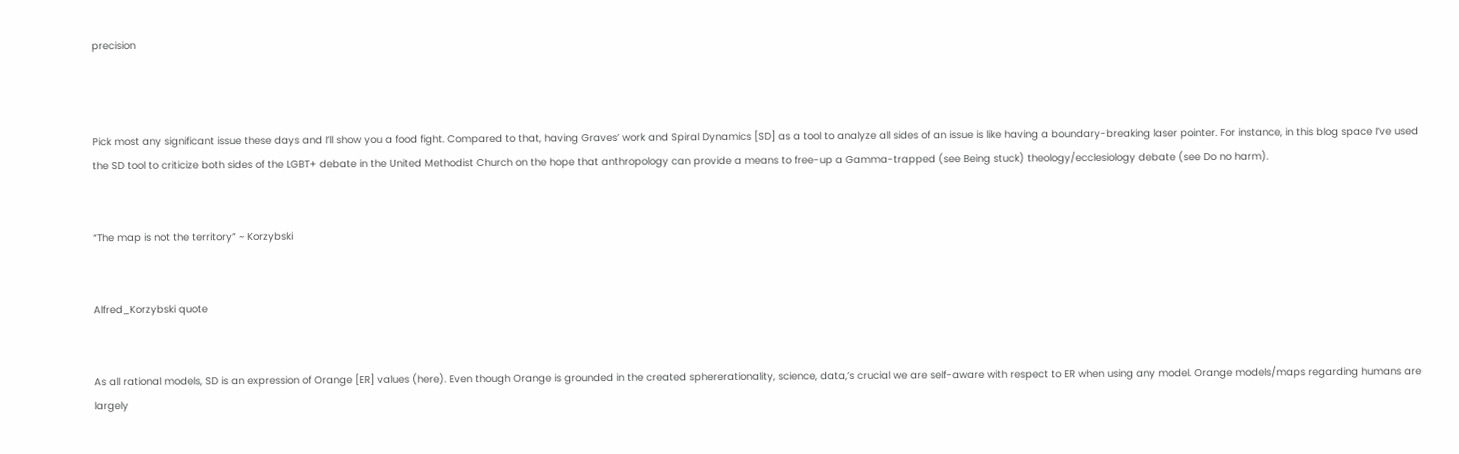precision



Pick most any significant issue these days and I’ll show you a food fight. Compared to that, having Graves’ work and Spiral Dynamics [SD] as a tool to analyze all sides of an issue is like having a boundary-breaking laser pointer. For instance, in this blog space I’ve used the SD tool to criticize both sides of the LGBT+ debate in the United Methodist Church on the hope that anthropology can provide a means to free-up a Gamma-trapped (see Being stuck) theology/ecclesiology debate (see Do no harm).


“The map is not the territory” ~ Korzybski


Alfred_Korzybski quote


As all rational models, SD is an expression of Orange [ER] values (here). Even though Orange is grounded in the created sphererationality, science, data,’s crucial we are self-aware with respect to ER when using any model. Orange models/maps regarding humans are largely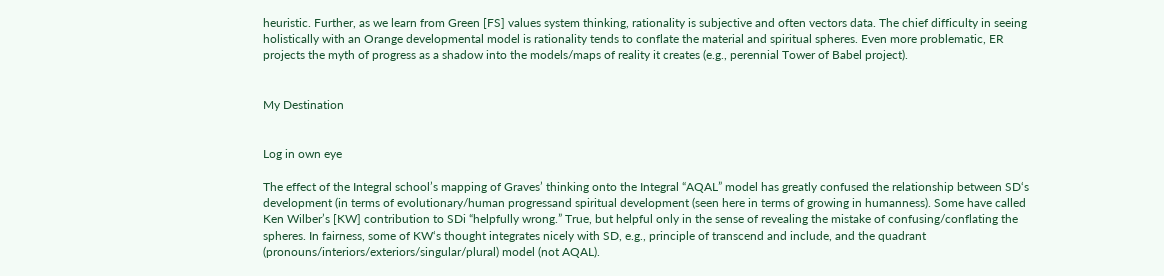heuristic. Further, as we learn from Green [FS] values system thinking, rationality is subjective and often vectors data. The chief difficulty in seeing holistically with an Orange developmental model is rationality tends to conflate the material and spiritual spheres. Even more problematic, ER projects the myth of progress as a shadow into the models/maps of reality it creates (e.g., perennial Tower of Babel project).


My Destination


Log in own eye

The effect of the Integral school’s mapping of Graves’ thinking onto the Integral “AQAL” model has greatly confused the relationship between SD‘s development (in terms of evolutionary/human progressand spiritual development (seen here in terms of growing in humanness). Some have called Ken Wilber’s [KW] contribution to SDi “helpfully wrong.” True, but helpful only in the sense of revealing the mistake of confusing/conflating the spheres. In fairness, some of KW‘s thought integrates nicely with SD, e.g., principle of transcend and include, and the quadrant (pronouns/interiors/exteriors/singular/plural) model (not AQAL).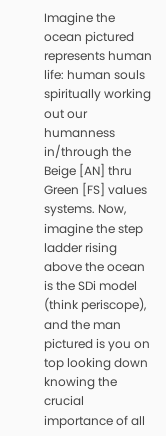Imagine the ocean pictured represents human life: human souls spiritually working out our humanness in/through the Beige [AN] thru Green [FS] values systems. Now, imagine the step ladder rising above the ocean is the SDi model (think periscope), and the man pictured is you on top looking down knowing the crucial importance of all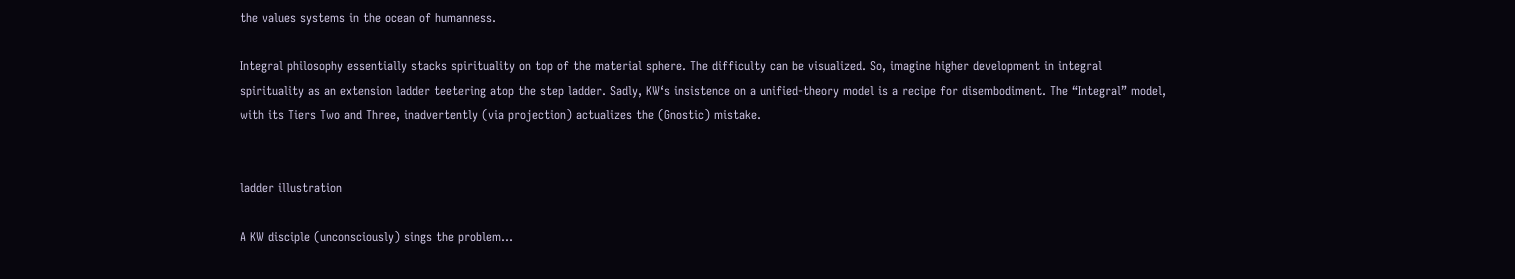the values systems in the ocean of humanness.

Integral philosophy essentially stacks spirituality on top of the material sphere. The difficulty can be visualized. So, imagine higher development in integral spirituality as an extension ladder teetering atop the step ladder. Sadly, KW‘s insistence on a unified-theory model is a recipe for disembodiment. The “Integral” model, with its Tiers Two and Three, inadvertently (via projection) actualizes the (Gnostic) mistake.


ladder illustration

A KW disciple (unconsciously) sings the problem…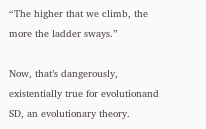“The higher that we climb, the more the ladder sways.”

Now, that’s dangerously, existentially true for evolutionand SD, an evolutionary theory.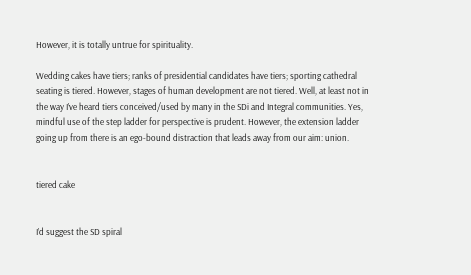However, it is totally untrue for spirituality.

Wedding cakes have tiers; ranks of presidential candidates have tiers; sporting cathedral seating is tiered. However, stages of human development are not tiered. Well, at least not in the way I’ve heard tiers conceived/used by many in the SDi and Integral communities. Yes, mindful use of the step ladder for perspective is prudent. However, the extension ladder going up from there is an ego-bound distraction that leads away from our aim: union.


tiered cake


I’d suggest the SD spiral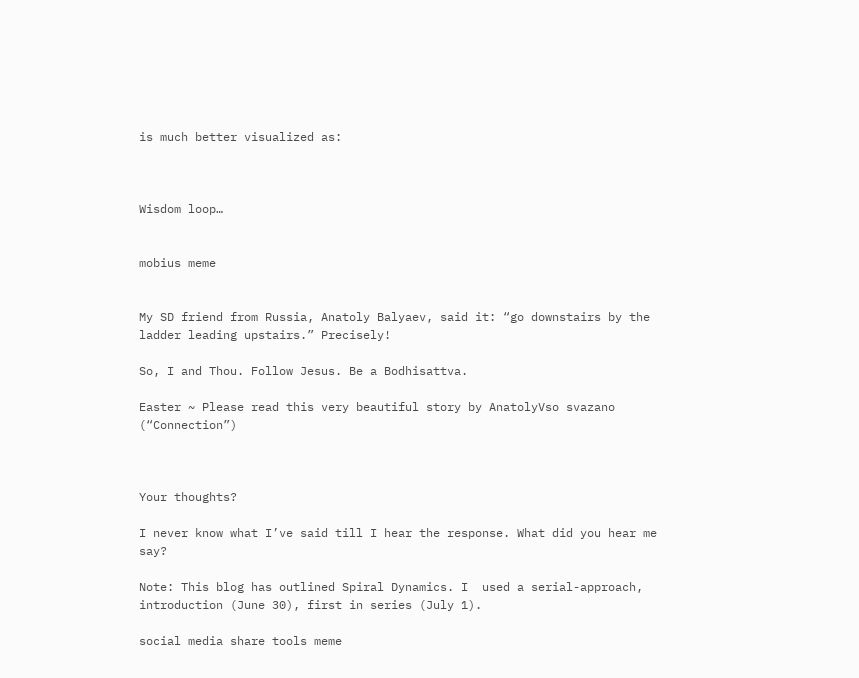is much better visualized as:



Wisdom loop…


mobius meme


My SD friend from Russia, Anatoly Balyaev, said it: “go downstairs by the ladder leading upstairs.” Precisely!

So, I and Thou. Follow Jesus. Be a Bodhisattva.

Easter ~ Please read this very beautiful story by AnatolyVso svazano (“Connection”)



Your thoughts?

I never know what I’ve said till I hear the response. What did you hear me say?

Note: This blog has outlined Spiral Dynamics. I  used a serial-approach, introduction (June 30), first in series (July 1).

social media share tools meme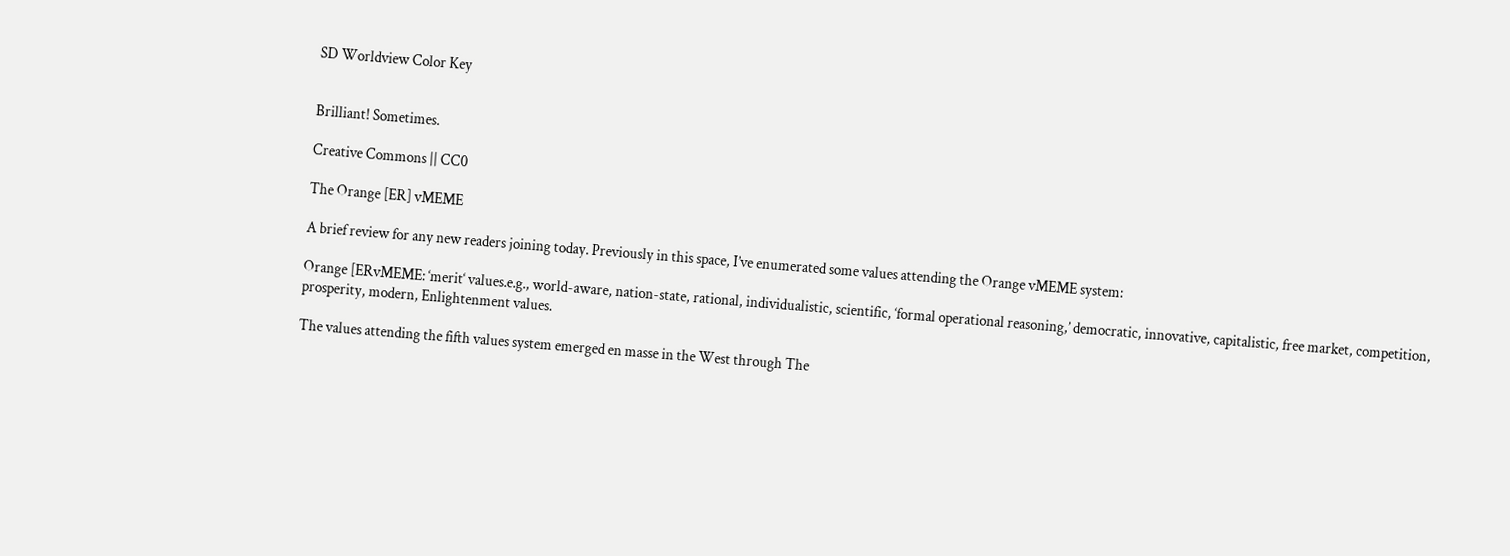SD Worldview Color Key


Brilliant! Sometimes.

Creative Commons || CC0

The Orange [ER] vMEME

A brief review for any new readers joining today. Previously in this space, I’ve enumerated some values attending the Orange vMEME system:

Orange [ERvMEME: ‘merit‘ values.e.g., world-aware, nation-state, rational, individualistic, scientific, ‘formal operational reasoning,’ democratic, innovative, capitalistic, free market, competition, prosperity, modern, Enlightenment values.

The values attending the fifth values system emerged en masse in the West through The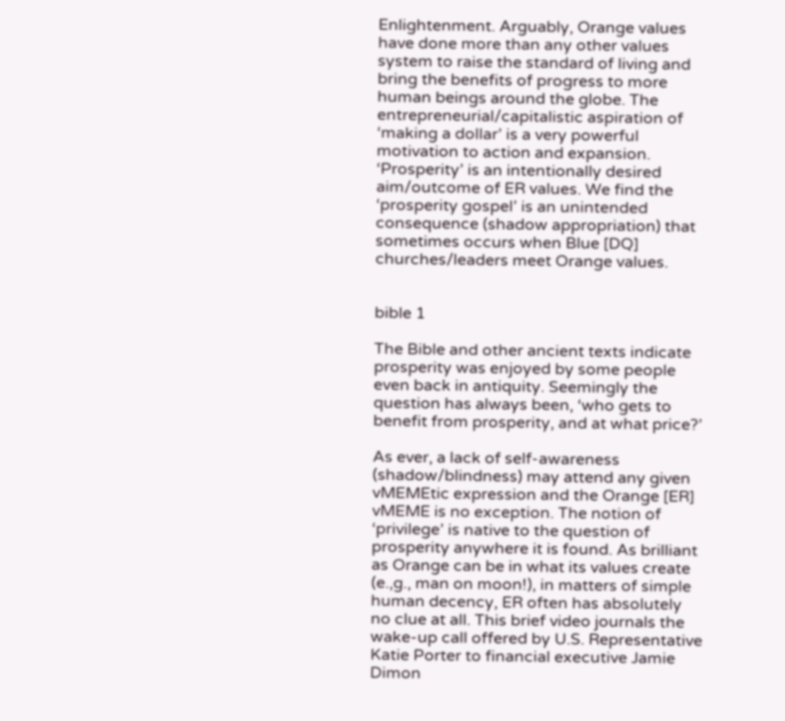Enlightenment. Arguably, Orange values have done more than any other values system to raise the standard of living and bring the benefits of progress to more human beings around the globe. The entrepreneurial/capitalistic aspiration of ‘making a dollar’ is a very powerful motivation to action and expansion. ‘Prosperity’ is an intentionally desired aim/outcome of ER values. We find the ‘prosperity gospel’ is an unintended consequence (shadow appropriation) that sometimes occurs when Blue [DQ] churches/leaders meet Orange values.


bible 1

The Bible and other ancient texts indicate prosperity was enjoyed by some people even back in antiquity. Seemingly the question has always been, ‘who gets to benefit from prosperity, and at what price?’

As ever, a lack of self-awareness (shadow/blindness) may attend any given vMEMEtic expression and the Orange [ER] vMEME is no exception. The notion of ‘privilege’ is native to the question of prosperity anywhere it is found. As brilliant as Orange can be in what its values create (e.,g., man on moon!), in matters of simple human decency, ER often has absolutely no clue at all. This brief video journals the wake-up call offered by U.S. Representative Katie Porter to financial executive Jamie Dimon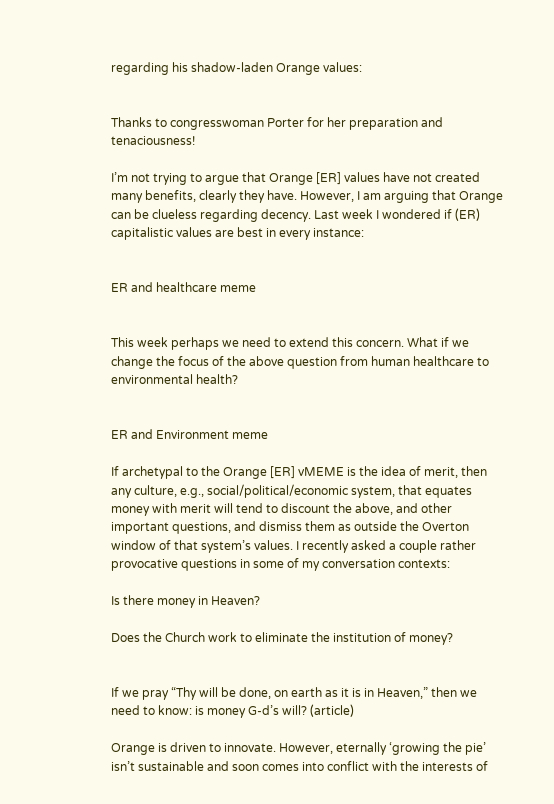regarding his shadow-laden Orange values:


Thanks to congresswoman Porter for her preparation and tenaciousness!

I’m not trying to argue that Orange [ER] values have not created many benefits, clearly they have. However, I am arguing that Orange can be clueless regarding decency. Last week I wondered if (ER) capitalistic values are best in every instance:


ER and healthcare meme


This week perhaps we need to extend this concern. What if we change the focus of the above question from human healthcare to environmental health?


ER and Environment meme

If archetypal to the Orange [ER] vMEME is the idea of merit, then any culture, e.g., social/political/economic system, that equates money with merit will tend to discount the above, and other important questions, and dismiss them as outside the Overton window of that system’s values. I recently asked a couple rather provocative questions in some of my conversation contexts:

Is there money in Heaven?

Does the Church work to eliminate the institution of money?


If we pray “Thy will be done, on earth as it is in Heaven,” then we need to know: is money G-d’s will? (article)

Orange is driven to innovate. However, eternally ‘growing the pie’ isn’t sustainable and soon comes into conflict with the interests of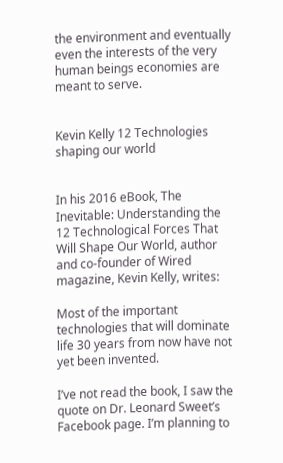the environment and eventually even the interests of the very human beings economies are meant to serve.


Kevin Kelly 12 Technologies shaping our world


In his 2016 eBook, The Inevitable: Understanding the 12 Technological Forces That Will Shape Our World, author and co-founder of Wired magazine, Kevin Kelly, writes:

Most of the important technologies that will dominate life 30 years from now have not yet been invented.

I’ve not read the book, I saw the quote on Dr. Leonard Sweet’s Facebook page. I’m planning to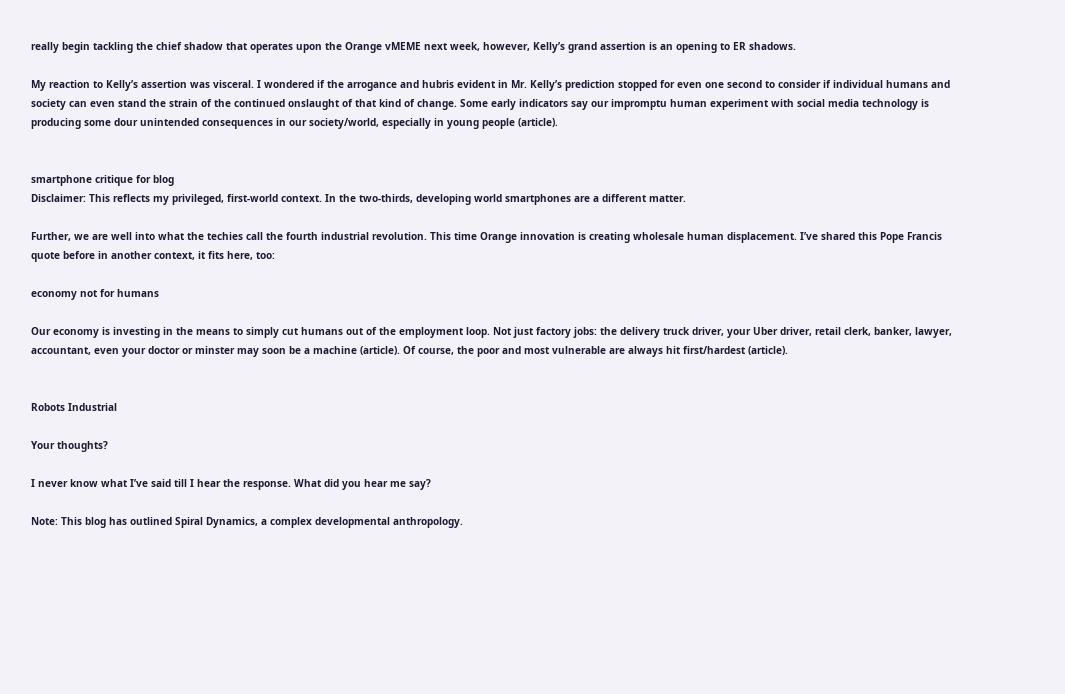really begin tackling the chief shadow that operates upon the Orange vMEME next week, however, Kelly’s grand assertion is an opening to ER shadows.

My reaction to Kelly’s assertion was visceral. I wondered if the arrogance and hubris evident in Mr. Kelly’s prediction stopped for even one second to consider if individual humans and society can even stand the strain of the continued onslaught of that kind of change. Some early indicators say our impromptu human experiment with social media technology is producing some dour unintended consequences in our society/world, especially in young people (article).


smartphone critique for blog
Disclaimer: This reflects my privileged, first-world context. In the two-thirds, developing world smartphones are a different matter.

Further, we are well into what the techies call the fourth industrial revolution. This time Orange innovation is creating wholesale human displacement. I’ve shared this Pope Francis quote before in another context, it fits here, too:

economy not for humans

Our economy is investing in the means to simply cut humans out of the employment loop. Not just factory jobs: the delivery truck driver, your Uber driver, retail clerk, banker, lawyer, accountant, even your doctor or minster may soon be a machine (article). Of course, the poor and most vulnerable are always hit first/hardest (article).


Robots Industrial

Your thoughts?

I never know what I’ve said till I hear the response. What did you hear me say?

Note: This blog has outlined Spiral Dynamics, a complex developmental anthropology.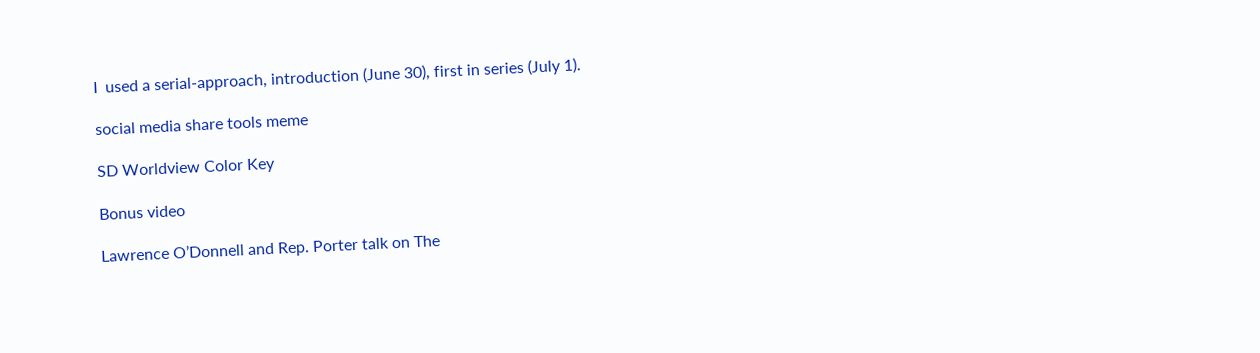I  used a serial-approach, introduction (June 30), first in series (July 1).

social media share tools meme

SD Worldview Color Key

Bonus video

Lawrence O’Donnell and Rep. Porter talk on The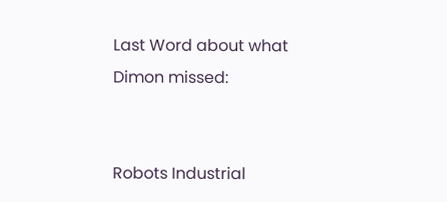Last Word about what Dimon missed:


Robots Industrial